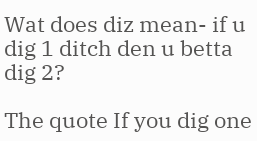Wat does diz mean- if u dig 1 ditch den u betta dig 2?

The quote If you dig one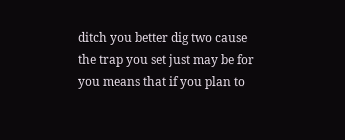ditch you better dig two cause the trap you set just may be for you means that if you plan to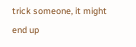trick someone, it might end up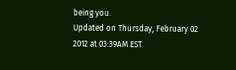being you.
Updated on Thursday, February 02 2012 at 03:39AM EST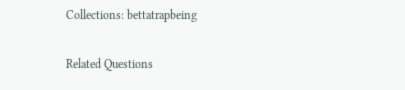Collections: bettatrapbeing

Related Questions